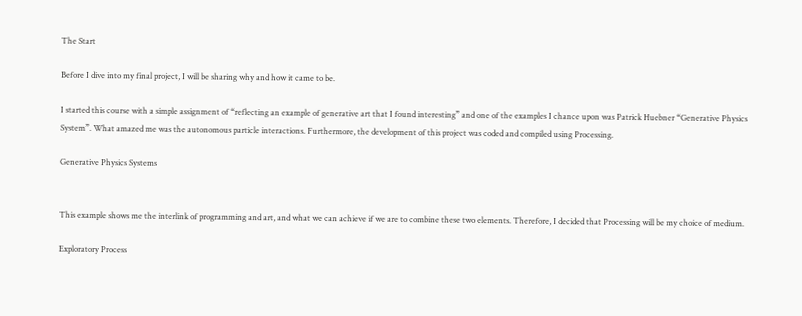The Start

Before I dive into my final project, I will be sharing why and how it came to be.

I started this course with a simple assignment of “reflecting an example of generative art that I found interesting” and one of the examples I chance upon was Patrick Huebner “Generative Physics System”. What amazed me was the autonomous particle interactions. Furthermore, the development of this project was coded and compiled using Processing.

Generative Physics Systems


This example shows me the interlink of programming and art, and what we can achieve if we are to combine these two elements. Therefore, I decided that Processing will be my choice of medium.

Exploratory Process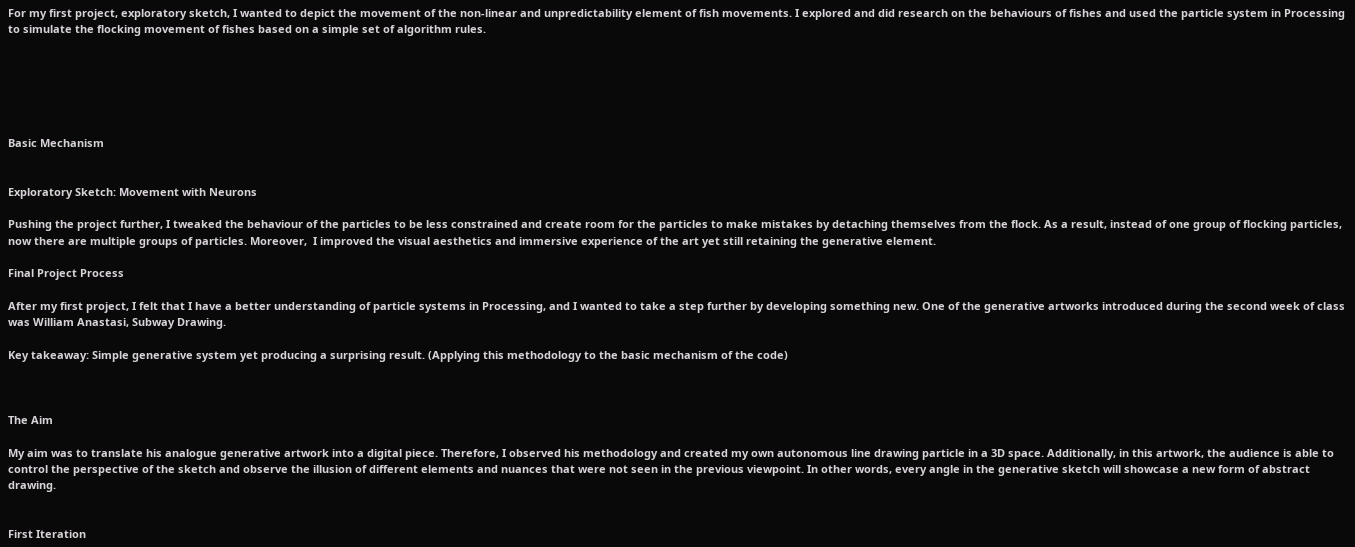For my first project, exploratory sketch, I wanted to depict the movement of the non-linear and unpredictability element of fish movements. I explored and did research on the behaviours of fishes and used the particle system in Processing to simulate the flocking movement of fishes based on a simple set of algorithm rules.






Basic Mechanism


Exploratory Sketch: Movement with Neurons

Pushing the project further, I tweaked the behaviour of the particles to be less constrained and create room for the particles to make mistakes by detaching themselves from the flock. As a result, instead of one group of flocking particles, now there are multiple groups of particles. Moreover,  I improved the visual aesthetics and immersive experience of the art yet still retaining the generative element.

Final Project Process

After my first project, I felt that I have a better understanding of particle systems in Processing, and I wanted to take a step further by developing something new. One of the generative artworks introduced during the second week of class was William Anastasi, Subway Drawing.

Key takeaway: Simple generative system yet producing a surprising result. (Applying this methodology to the basic mechanism of the code)



The Aim

My aim was to translate his analogue generative artwork into a digital piece. Therefore, I observed his methodology and created my own autonomous line drawing particle in a 3D space. Additionally, in this artwork, the audience is able to control the perspective of the sketch and observe the illusion of different elements and nuances that were not seen in the previous viewpoint. In other words, every angle in the generative sketch will showcase a new form of abstract drawing.


First Iteration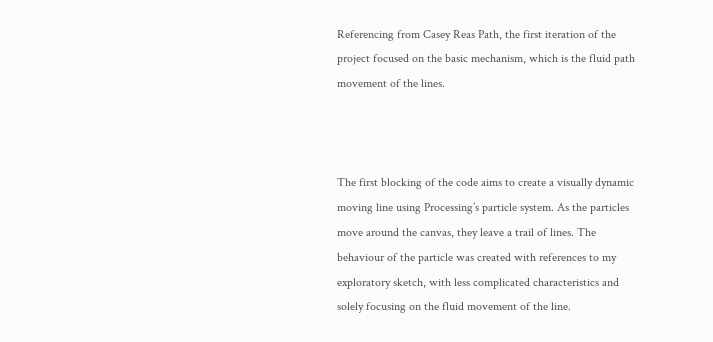Referencing from Casey Reas Path, the first iteration of the project focused on the basic mechanism, which is the fluid path movement of the lines.



The first blocking of the code aims to create a visually dynamic moving line using Processing’s particle system. As the particles move around the canvas, they leave a trail of lines. The behaviour of the particle was created with references to my exploratory sketch, with less complicated characteristics and solely focusing on the fluid movement of the line.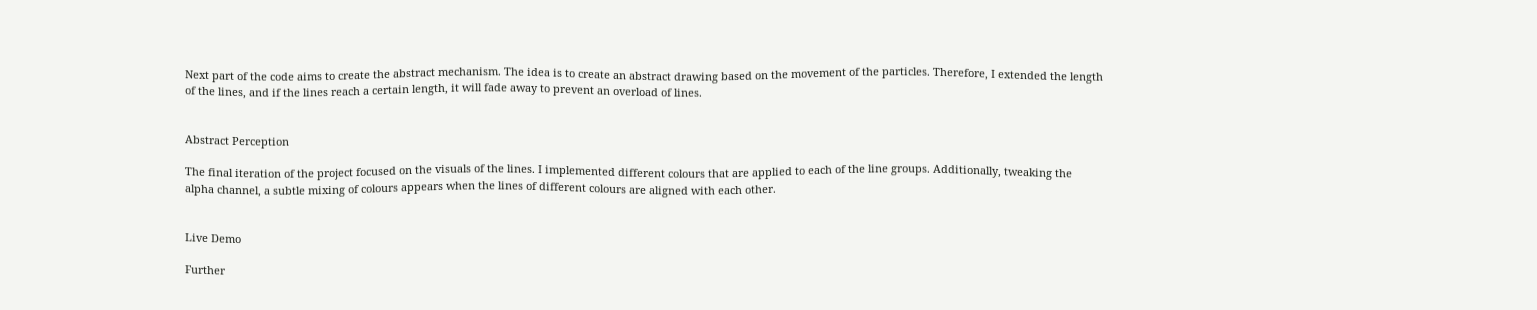Next part of the code aims to create the abstract mechanism. The idea is to create an abstract drawing based on the movement of the particles. Therefore, I extended the length of the lines, and if the lines reach a certain length, it will fade away to prevent an overload of lines.


Abstract Perception

The final iteration of the project focused on the visuals of the lines. I implemented different colours that are applied to each of the line groups. Additionally, tweaking the alpha channel, a subtle mixing of colours appears when the lines of different colours are aligned with each other.


Live Demo

Further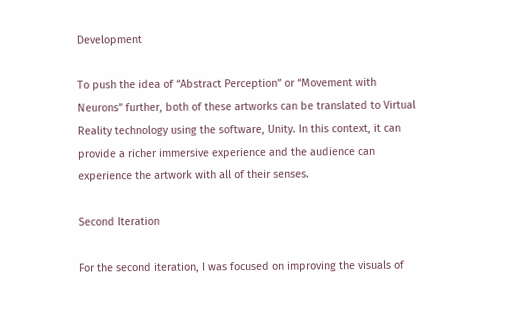Development

To push the idea of “Abstract Perception” or “Movement with Neurons” further, both of these artworks can be translated to Virtual Reality technology using the software, Unity. In this context, it can provide a richer immersive experience and the audience can experience the artwork with all of their senses.

Second Iteration

For the second iteration, I was focused on improving the visuals of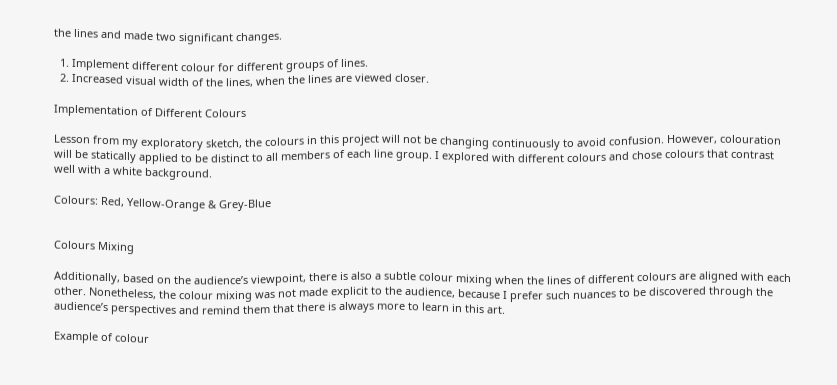the lines and made two significant changes.

  1. Implement different colour for different groups of lines.
  2. Increased visual width of the lines, when the lines are viewed closer.

Implementation of Different Colours

Lesson from my exploratory sketch, the colours in this project will not be changing continuously to avoid confusion. However, colouration will be statically applied to be distinct to all members of each line group. I explored with different colours and chose colours that contrast well with a white background.

Colours: Red, Yellow-Orange & Grey-Blue


Colours Mixing

Additionally, based on the audience’s viewpoint, there is also a subtle colour mixing when the lines of different colours are aligned with each other. Nonetheless, the colour mixing was not made explicit to the audience, because I prefer such nuances to be discovered through the audience’s perspectives and remind them that there is always more to learn in this art.

Example of colour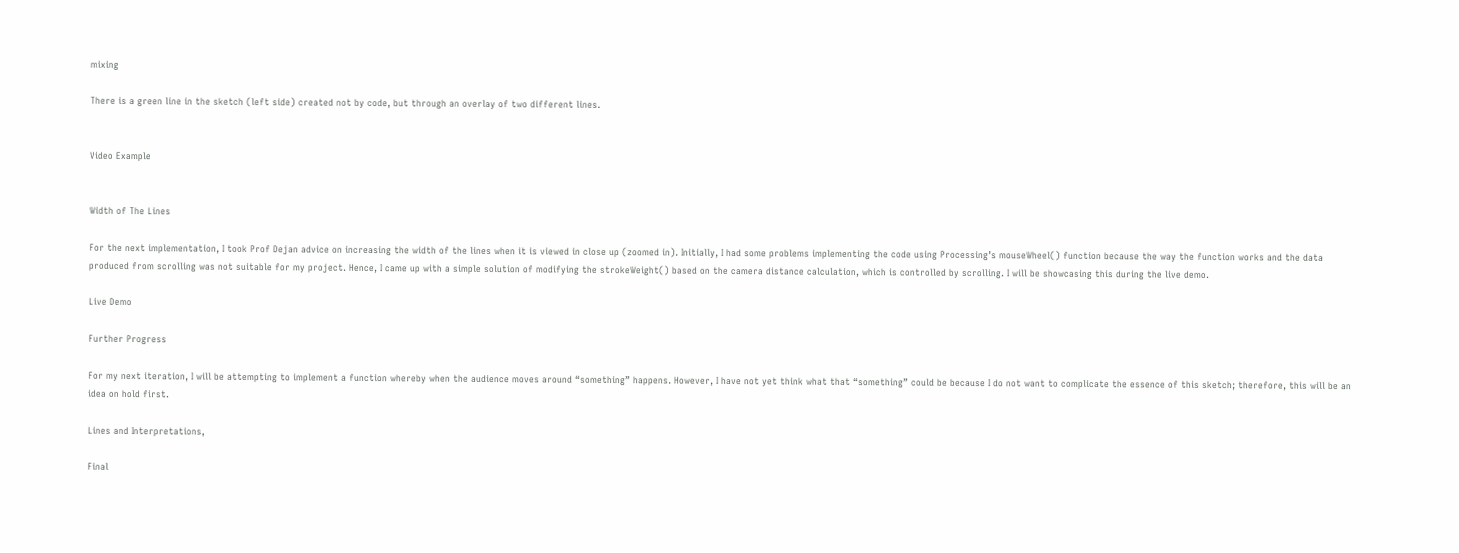mixing

There is a green line in the sketch (left side) created not by code, but through an overlay of two different lines.


Video Example


Width of The Lines

For the next implementation, I took Prof Dejan advice on increasing the width of the lines when it is viewed in close up (zoomed in). Initially, I had some problems implementing the code using Processing’s mouseWheel() function because the way the function works and the data produced from scrolling was not suitable for my project. Hence, I came up with a simple solution of modifying the strokeWeight() based on the camera distance calculation, which is controlled by scrolling. I will be showcasing this during the live demo.

Live Demo

Further Progress

For my next iteration, I will be attempting to implement a function whereby when the audience moves around “something” happens. However, I have not yet think what that “something” could be because I do not want to complicate the essence of this sketch; therefore, this will be an idea on hold first.

Lines and Interpretations,

Final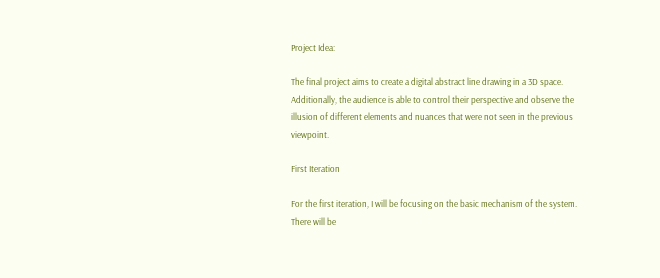Project Idea:

The final project aims to create a digital abstract line drawing in a 3D space. Additionally, the audience is able to control their perspective and observe the illusion of different elements and nuances that were not seen in the previous viewpoint.

First Iteration

For the first iteration, I will be focusing on the basic mechanism of the system. There will be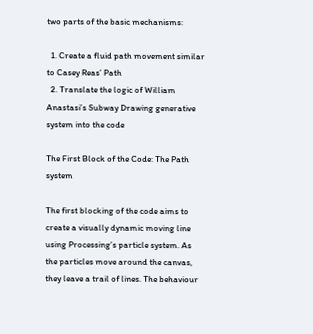two parts of the basic mechanisms:

  1. Create a fluid path movement similar to Casey Reas’ Path
  2. Translate the logic of William Anastasi’s Subway Drawing generative system into the code

The First Block of the Code: The Path system

The first blocking of the code aims to create a visually dynamic moving line using Processing’s particle system. As the particles move around the canvas, they leave a trail of lines. The behaviour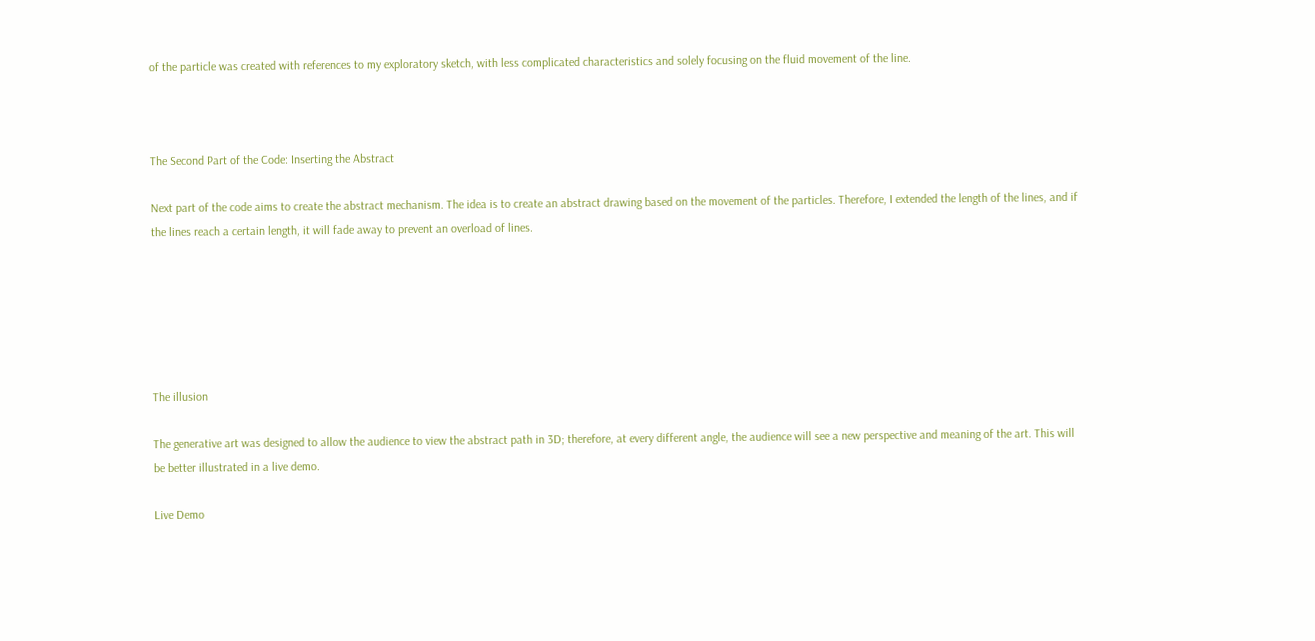of the particle was created with references to my exploratory sketch, with less complicated characteristics and solely focusing on the fluid movement of the line.



The Second Part of the Code: Inserting the Abstract

Next part of the code aims to create the abstract mechanism. The idea is to create an abstract drawing based on the movement of the particles. Therefore, I extended the length of the lines, and if the lines reach a certain length, it will fade away to prevent an overload of lines.






The illusion

The generative art was designed to allow the audience to view the abstract path in 3D; therefore, at every different angle, the audience will see a new perspective and meaning of the art. This will be better illustrated in a live demo.

Live Demo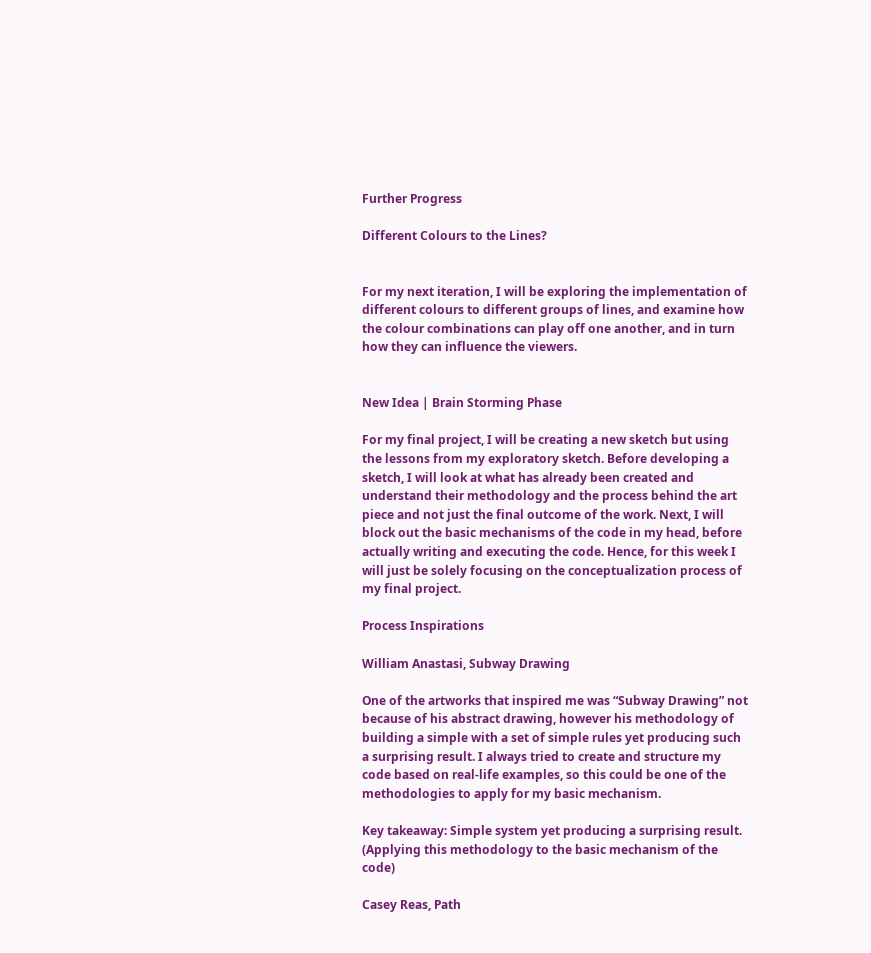Further Progress

Different Colours to the Lines?


For my next iteration, I will be exploring the implementation of different colours to different groups of lines, and examine how the colour combinations can play off one another, and in turn how they can influence the viewers.


New Idea | Brain Storming Phase

For my final project, I will be creating a new sketch but using the lessons from my exploratory sketch. Before developing a sketch, I will look at what has already been created and understand their methodology and the process behind the art piece and not just the final outcome of the work. Next, I will block out the basic mechanisms of the code in my head, before actually writing and executing the code. Hence, for this week I will just be solely focusing on the conceptualization process of my final project.

Process Inspirations

William Anastasi, Subway Drawing

One of the artworks that inspired me was “Subway Drawing” not because of his abstract drawing, however his methodology of building a simple with a set of simple rules yet producing such a surprising result. I always tried to create and structure my code based on real-life examples, so this could be one of the methodologies to apply for my basic mechanism.

Key takeaway: Simple system yet producing a surprising result. (Applying this methodology to the basic mechanism of the code)

Casey Reas, Path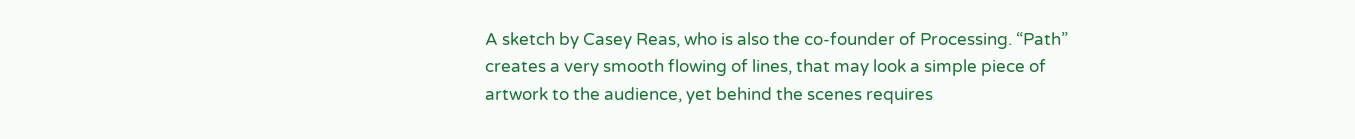A sketch by Casey Reas, who is also the co-founder of Processing. “Path” creates a very smooth flowing of lines, that may look a simple piece of artwork to the audience, yet behind the scenes requires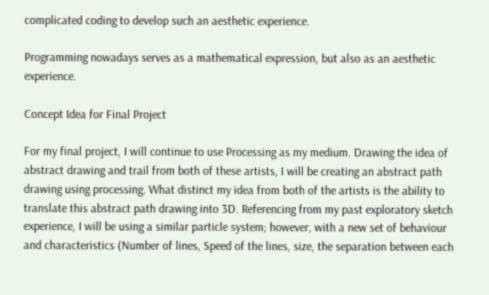complicated coding to develop such an aesthetic experience.

Programming nowadays serves as a mathematical expression, but also as an aesthetic experience.

Concept Idea for Final Project

For my final project, I will continue to use Processing as my medium. Drawing the idea of abstract drawing and trail from both of these artists, I will be creating an abstract path drawing using processing. What distinct my idea from both of the artists is the ability to translate this abstract path drawing into 3D. Referencing from my past exploratory sketch experience, I will be using a similar particle system; however, with a new set of behaviour and characteristics (Number of lines, Speed of the lines, size, the separation between each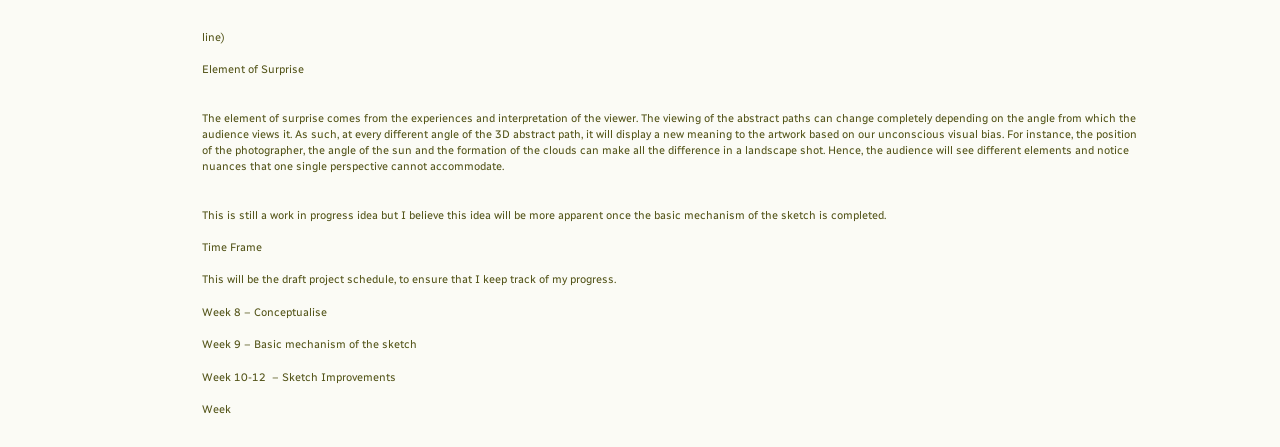line)

Element of Surprise


The element of surprise comes from the experiences and interpretation of the viewer. The viewing of the abstract paths can change completely depending on the angle from which the audience views it. As such, at every different angle of the 3D abstract path, it will display a new meaning to the artwork based on our unconscious visual bias. For instance, the position of the photographer, the angle of the sun and the formation of the clouds can make all the difference in a landscape shot. Hence, the audience will see different elements and notice nuances that one single perspective cannot accommodate.


This is still a work in progress idea but I believe this idea will be more apparent once the basic mechanism of the sketch is completed.

Time Frame

This will be the draft project schedule, to ensure that I keep track of my progress.

Week 8 – Conceptualise

Week 9 – Basic mechanism of the sketch

Week 10-12  – Sketch Improvements

Week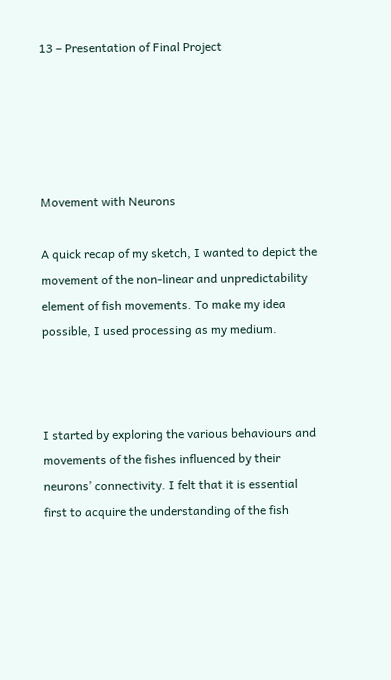13 – Presentation of Final Project





Movement with Neurons

A quick recap of my sketch, I wanted to depict the movement of the non-linear and unpredictability element of fish movements. To make my idea possible, I used processing as my medium.



I started by exploring the various behaviours and movements of the fishes influenced by their neurons’ connectivity. I felt that it is essential first to acquire the understanding of the fish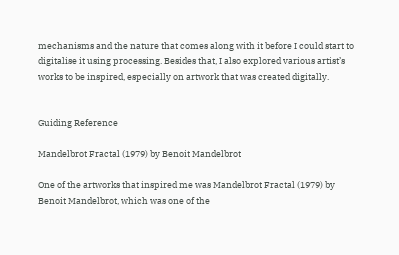mechanisms and the nature that comes along with it before I could start to digitalise it using processing. Besides that, I also explored various artist’s works to be inspired, especially on artwork that was created digitally.


Guiding Reference

Mandelbrot Fractal (1979) by Benoit Mandelbrot

One of the artworks that inspired me was Mandelbrot Fractal (1979) by Benoit Mandelbrot, which was one of the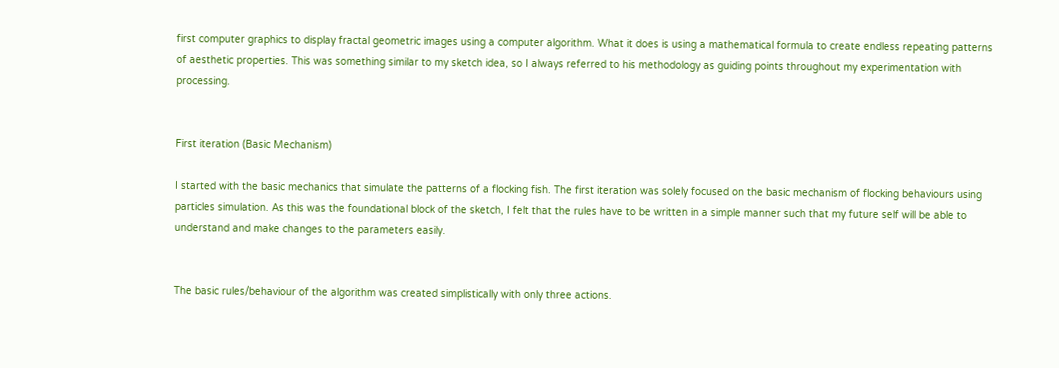first computer graphics to display fractal geometric images using a computer algorithm. What it does is using a mathematical formula to create endless repeating patterns of aesthetic properties. This was something similar to my sketch idea, so I always referred to his methodology as guiding points throughout my experimentation with processing.


First iteration (Basic Mechanism)

I started with the basic mechanics that simulate the patterns of a flocking fish. The first iteration was solely focused on the basic mechanism of flocking behaviours using particles simulation. As this was the foundational block of the sketch, I felt that the rules have to be written in a simple manner such that my future self will be able to understand and make changes to the parameters easily.


The basic rules/behaviour of the algorithm was created simplistically with only three actions.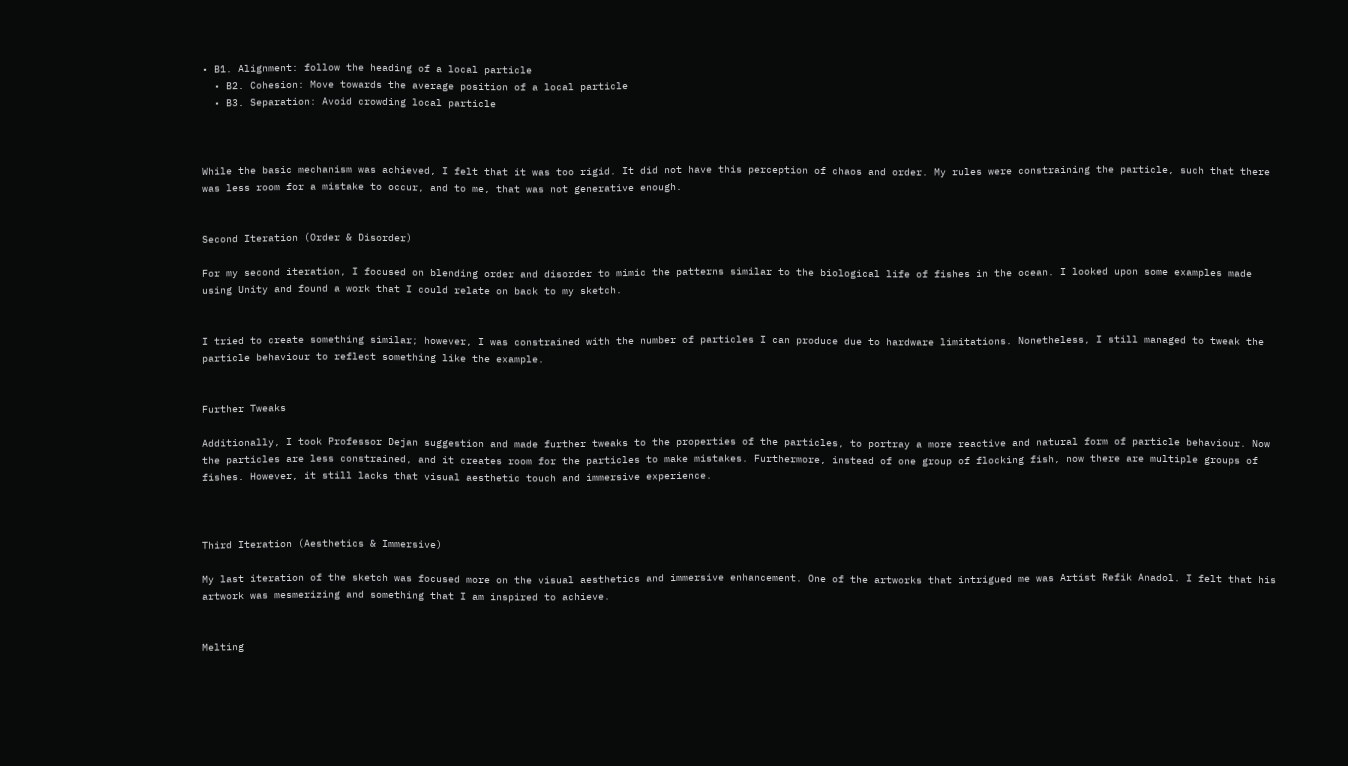• B1. Alignment: follow the heading of a local particle
  • B2. Cohesion: Move towards the average position of a local particle
  • B3. Separation: Avoid crowding local particle



While the basic mechanism was achieved, I felt that it was too rigid. It did not have this perception of chaos and order. My rules were constraining the particle, such that there was less room for a mistake to occur, and to me, that was not generative enough.


Second Iteration (Order & Disorder)

For my second iteration, I focused on blending order and disorder to mimic the patterns similar to the biological life of fishes in the ocean. I looked upon some examples made using Unity and found a work that I could relate on back to my sketch.


I tried to create something similar; however, I was constrained with the number of particles I can produce due to hardware limitations. Nonetheless, I still managed to tweak the particle behaviour to reflect something like the example.


Further Tweaks

Additionally, I took Professor Dejan suggestion and made further tweaks to the properties of the particles, to portray a more reactive and natural form of particle behaviour. Now the particles are less constrained, and it creates room for the particles to make mistakes. Furthermore, instead of one group of flocking fish, now there are multiple groups of fishes. However, it still lacks that visual aesthetic touch and immersive experience.



Third Iteration (Aesthetics & Immersive)

My last iteration of the sketch was focused more on the visual aesthetics and immersive enhancement. One of the artworks that intrigued me was Artist Refik Anadol. I felt that his artwork was mesmerizing and something that I am inspired to achieve.


Melting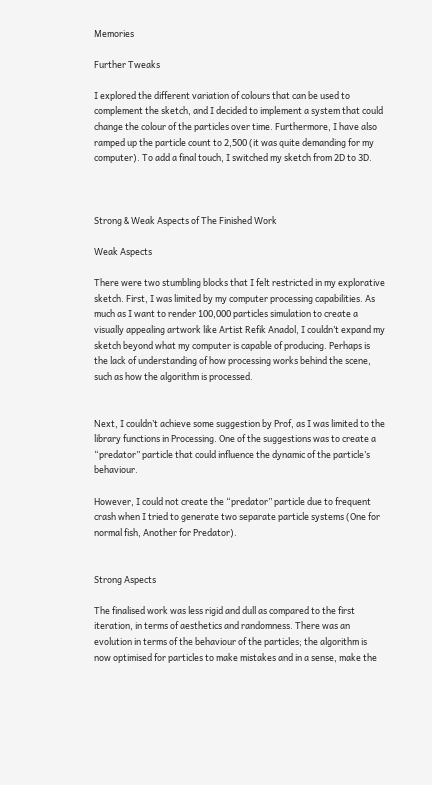Memories

Further Tweaks

I explored the different variation of colours that can be used to complement the sketch, and I decided to implement a system that could change the colour of the particles over time. Furthermore, I have also ramped up the particle count to 2,500 (it was quite demanding for my computer). To add a final touch, I switched my sketch from 2D to 3D.



Strong & Weak Aspects of The Finished Work

Weak Aspects

There were two stumbling blocks that I felt restricted in my explorative sketch. First, I was limited by my computer processing capabilities. As much as I want to render 100,000 particles simulation to create a visually appealing artwork like Artist Refik Anadol, I couldn’t expand my sketch beyond what my computer is capable of producing. Perhaps is the lack of understanding of how processing works behind the scene, such as how the algorithm is processed.


Next, I couldn’t achieve some suggestion by Prof, as I was limited to the library functions in Processing. One of the suggestions was to create a “predator” particle that could influence the dynamic of the particle’s behaviour.

However, I could not create the “predator” particle due to frequent crash when I tried to generate two separate particle systems (One for normal fish, Another for Predator).


Strong Aspects

The finalised work was less rigid and dull as compared to the first iteration, in terms of aesthetics and randomness. There was an evolution in terms of the behaviour of the particles; the algorithm is now optimised for particles to make mistakes and in a sense, make the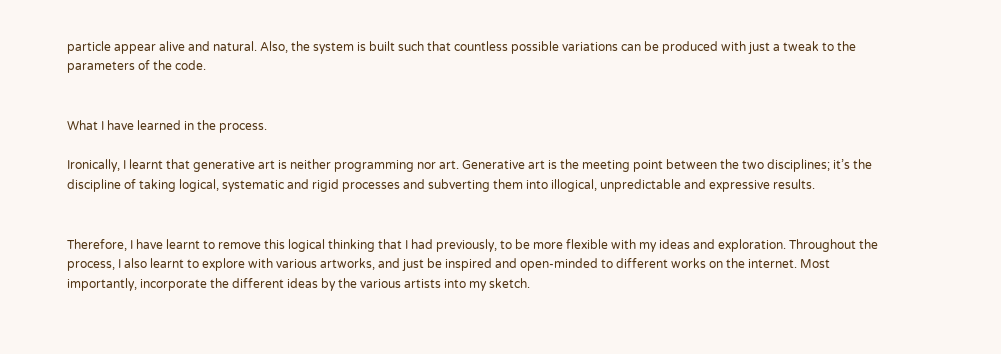particle appear alive and natural. Also, the system is built such that countless possible variations can be produced with just a tweak to the parameters of the code.


What I have learned in the process.

Ironically, I learnt that generative art is neither programming nor art. Generative art is the meeting point between the two disciplines; it’s the discipline of taking logical, systematic and rigid processes and subverting them into illogical, unpredictable and expressive results.


Therefore, I have learnt to remove this logical thinking that I had previously, to be more flexible with my ideas and exploration. Throughout the process, I also learnt to explore with various artworks, and just be inspired and open-minded to different works on the internet. Most importantly, incorporate the different ideas by the various artists into my sketch.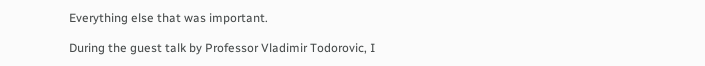Everything else that was important.

During the guest talk by Professor Vladimir Todorovic, I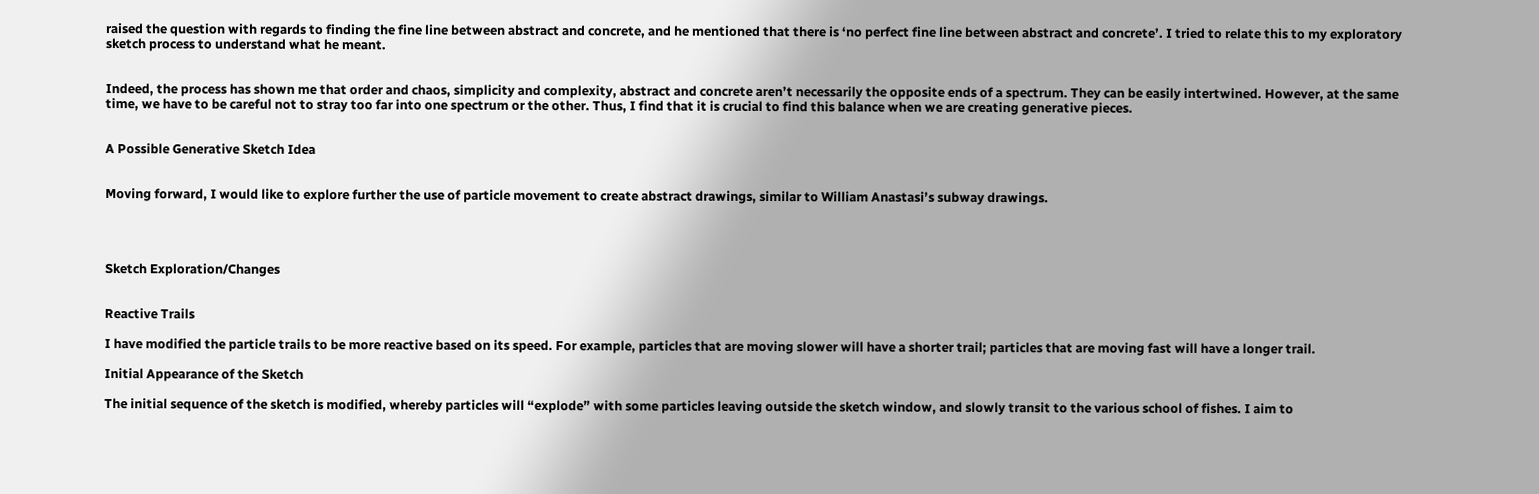raised the question with regards to finding the fine line between abstract and concrete, and he mentioned that there is ‘no perfect fine line between abstract and concrete’. I tried to relate this to my exploratory sketch process to understand what he meant.


Indeed, the process has shown me that order and chaos, simplicity and complexity, abstract and concrete aren’t necessarily the opposite ends of a spectrum. They can be easily intertwined. However, at the same time, we have to be careful not to stray too far into one spectrum or the other. Thus, I find that it is crucial to find this balance when we are creating generative pieces.


A Possible Generative Sketch Idea


Moving forward, I would like to explore further the use of particle movement to create abstract drawings, similar to William Anastasi’s subway drawings.




Sketch Exploration/Changes


Reactive Trails

I have modified the particle trails to be more reactive based on its speed. For example, particles that are moving slower will have a shorter trail; particles that are moving fast will have a longer trail.

Initial Appearance of the Sketch

The initial sequence of the sketch is modified, whereby particles will “explode” with some particles leaving outside the sketch window, and slowly transit to the various school of fishes. I aim to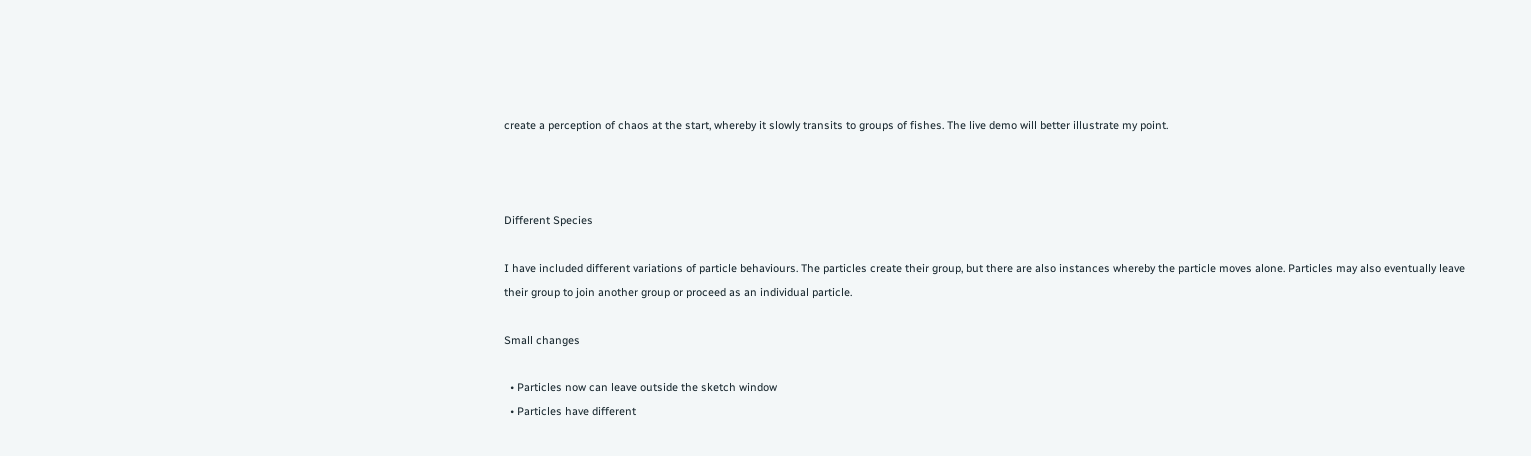create a perception of chaos at the start, whereby it slowly transits to groups of fishes. The live demo will better illustrate my point.



Different Species

I have included different variations of particle behaviours. The particles create their group, but there are also instances whereby the particle moves alone. Particles may also eventually leave their group to join another group or proceed as an individual particle.

Small changes

  • Particles now can leave outside the sketch window
  • Particles have different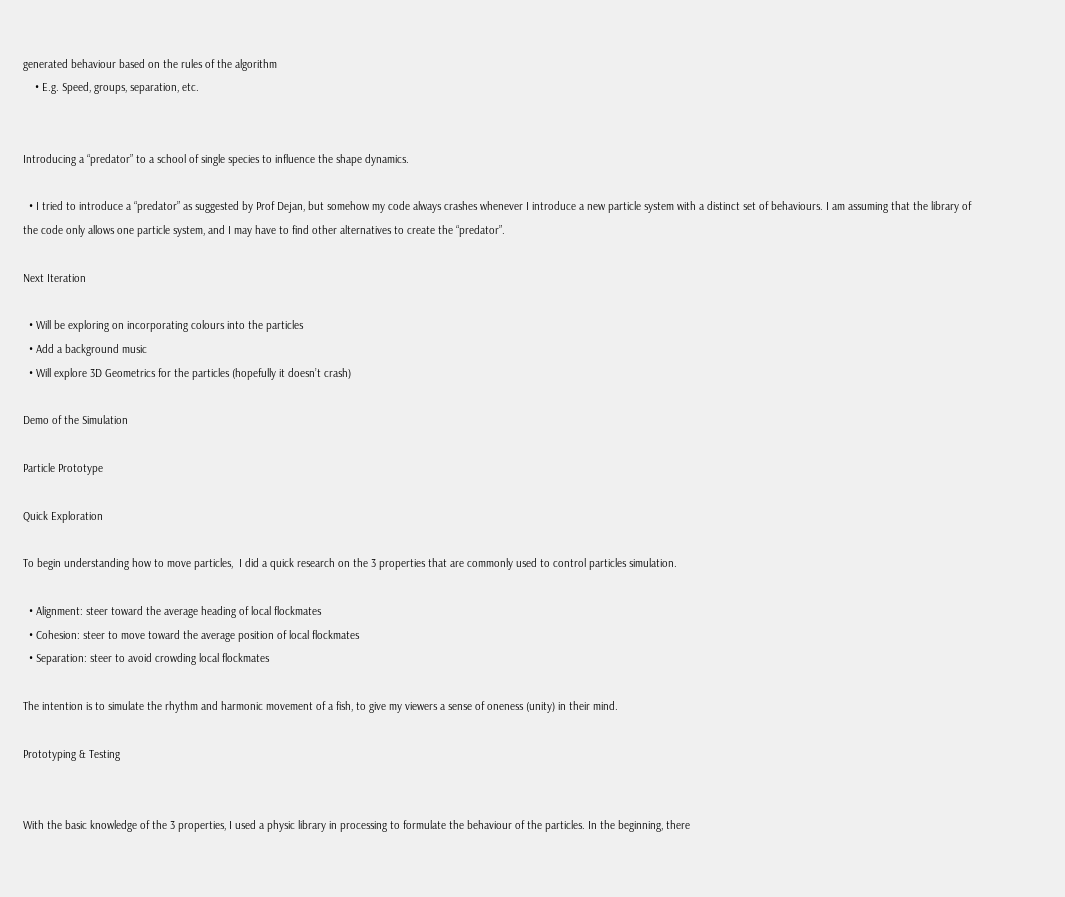generated behaviour based on the rules of the algorithm
    • E.g. Speed, groups, separation, etc.


Introducing a “predator” to a school of single species to influence the shape dynamics.

  • I tried to introduce a “predator” as suggested by Prof Dejan, but somehow my code always crashes whenever I introduce a new particle system with a distinct set of behaviours. I am assuming that the library of the code only allows one particle system, and I may have to find other alternatives to create the “predator”.

Next Iteration

  • Will be exploring on incorporating colours into the particles
  • Add a background music
  • Will explore 3D Geometrics for the particles (hopefully it doesn’t crash)

Demo of the Simulation

Particle Prototype

Quick Exploration

To begin understanding how to move particles,  I did a quick research on the 3 properties that are commonly used to control particles simulation.

  • Alignment: steer toward the average heading of local flockmates
  • Cohesion: steer to move toward the average position of local flockmates
  • Separation: steer to avoid crowding local flockmates

The intention is to simulate the rhythm and harmonic movement of a fish, to give my viewers a sense of oneness (unity) in their mind.

Prototyping & Testing


With the basic knowledge of the 3 properties, I used a physic library in processing to formulate the behaviour of the particles. In the beginning, there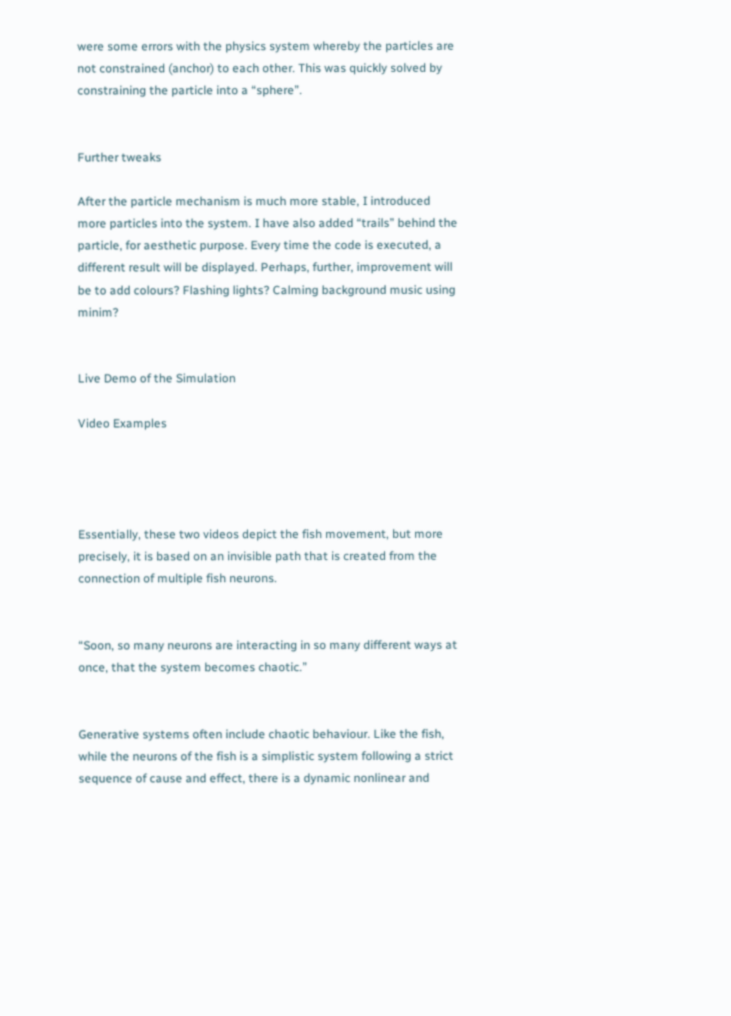were some errors with the physics system whereby the particles are not constrained (anchor) to each other. This was quickly solved by constraining the particle into a “sphere”.


Further tweaks

After the particle mechanism is much more stable, I introduced more particles into the system. I have also added “trails” behind the particle, for aesthetic purpose. Every time the code is executed, a different result will be displayed. Perhaps, further, improvement will be to add colours? Flashing lights? Calming background music using minim?


Live Demo of the Simulation

Video Examples




Essentially, these two videos depict the fish movement, but more precisely, it is based on an invisible path that is created from the connection of multiple fish neurons.


“Soon, so many neurons are interacting in so many different ways at once, that the system becomes chaotic.”


Generative systems often include chaotic behaviour. Like the fish, while the neurons of the fish is a simplistic system following a strict sequence of cause and effect, there is a dynamic nonlinear and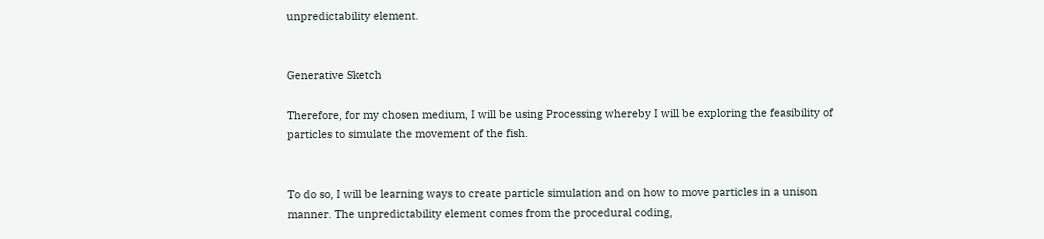unpredictability element.


Generative Sketch

Therefore, for my chosen medium, I will be using Processing whereby I will be exploring the feasibility of particles to simulate the movement of the fish.


To do so, I will be learning ways to create particle simulation and on how to move particles in a unison manner. The unpredictability element comes from the procedural coding,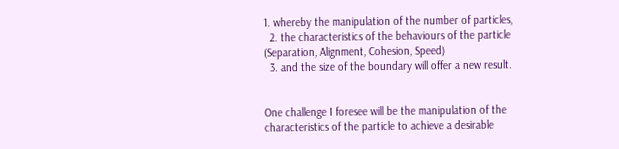1. whereby the manipulation of the number of particles,
  2. the characteristics of the behaviours of the particle (Separation, Alignment, Cohesion, Speed)
  3. and the size of the boundary will offer a new result.


One challenge I foresee will be the manipulation of the characteristics of the particle to achieve a desirable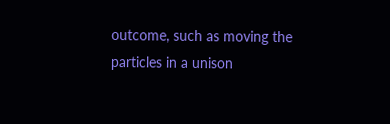outcome, such as moving the particles in a unison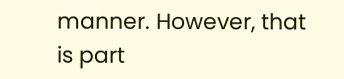manner. However, that is part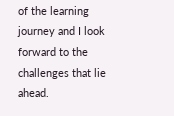of the learning journey and I look forward to the challenges that lie ahead.